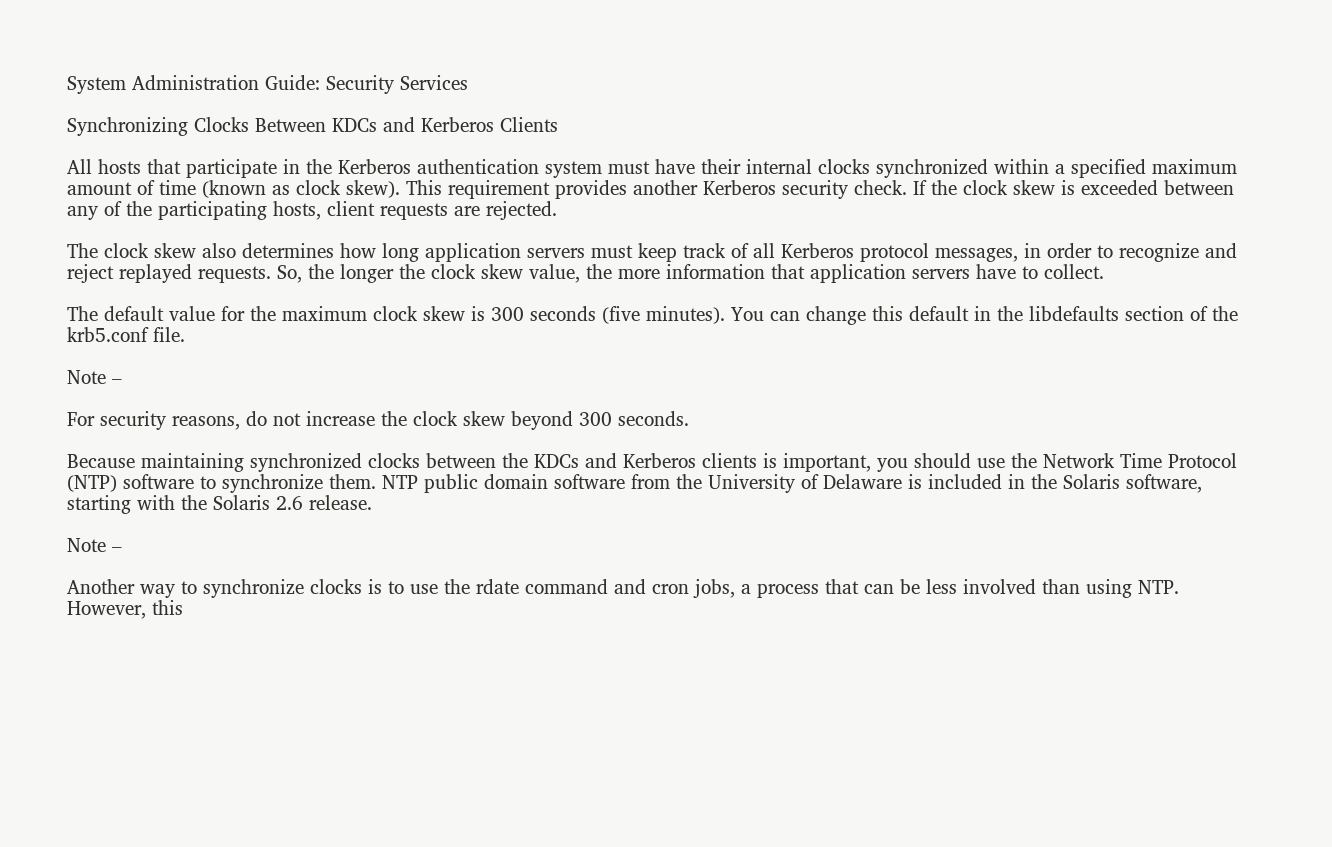System Administration Guide: Security Services

Synchronizing Clocks Between KDCs and Kerberos Clients

All hosts that participate in the Kerberos authentication system must have their internal clocks synchronized within a specified maximum amount of time (known as clock skew). This requirement provides another Kerberos security check. If the clock skew is exceeded between any of the participating hosts, client requests are rejected.

The clock skew also determines how long application servers must keep track of all Kerberos protocol messages, in order to recognize and reject replayed requests. So, the longer the clock skew value, the more information that application servers have to collect.

The default value for the maximum clock skew is 300 seconds (five minutes). You can change this default in the libdefaults section of the krb5.conf file.

Note –

For security reasons, do not increase the clock skew beyond 300 seconds.

Because maintaining synchronized clocks between the KDCs and Kerberos clients is important, you should use the Network Time Protocol (NTP) software to synchronize them. NTP public domain software from the University of Delaware is included in the Solaris software, starting with the Solaris 2.6 release.

Note –

Another way to synchronize clocks is to use the rdate command and cron jobs, a process that can be less involved than using NTP. However, this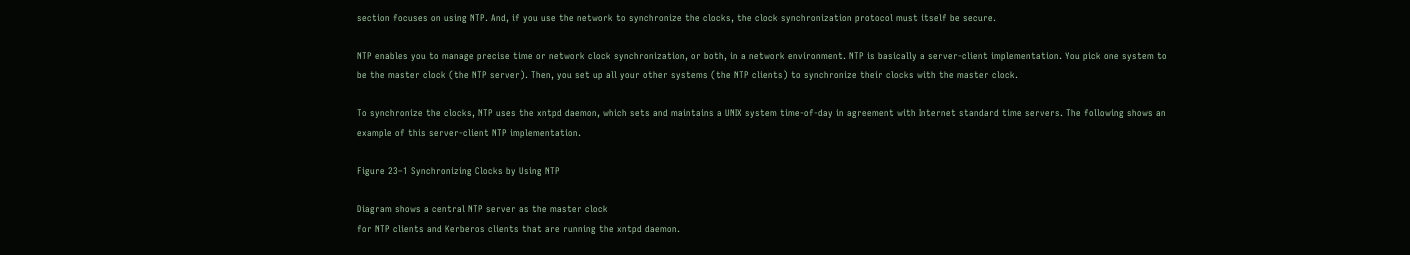section focuses on using NTP. And, if you use the network to synchronize the clocks, the clock synchronization protocol must itself be secure.

NTP enables you to manage precise time or network clock synchronization, or both, in a network environment. NTP is basically a server-client implementation. You pick one system to be the master clock (the NTP server). Then, you set up all your other systems (the NTP clients) to synchronize their clocks with the master clock.

To synchronize the clocks, NTP uses the xntpd daemon, which sets and maintains a UNIX system time-of-day in agreement with Internet standard time servers. The following shows an example of this server-client NTP implementation.

Figure 23–1 Synchronizing Clocks by Using NTP

Diagram shows a central NTP server as the master clock
for NTP clients and Kerberos clients that are running the xntpd daemon.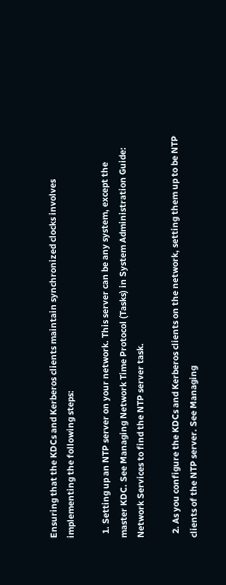Ensuring that the KDCs and Kerberos clients maintain synchronized clocks involves implementing the following steps:

  1. Setting up an NTP server on your network. This server can be any system, except the master KDC. See Managing Network Time Protocol (Tasks) in System Administration Guide: Network Services to find the NTP server task.

  2. As you configure the KDCs and Kerberos clients on the network, setting them up to be NTP clients of the NTP server. See Managing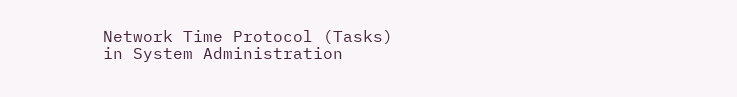Network Time Protocol (Tasks) in System Administration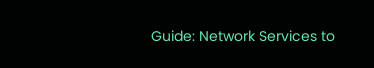Guide: Network Services to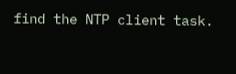find the NTP client task.